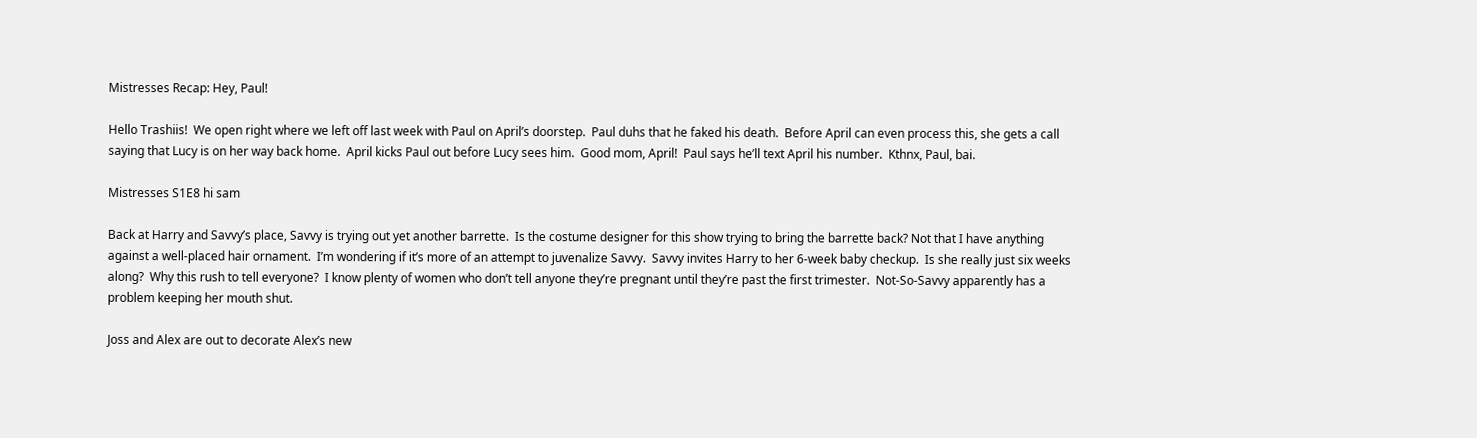Mistresses Recap: Hey, Paul!

Hello Trashiis!  We open right where we left off last week with Paul on April’s doorstep.  Paul duhs that he faked his death.  Before April can even process this, she gets a call saying that Lucy is on her way back home.  April kicks Paul out before Lucy sees him.  Good mom, April!  Paul says he’ll text April his number.  Kthnx, Paul, bai.

Mistresses S1E8 hi sam

Back at Harry and Savvy’s place, Savvy is trying out yet another barrette.  Is the costume designer for this show trying to bring the barrette back? Not that I have anything against a well-placed hair ornament.  I’m wondering if it’s more of an attempt to juvenalize Savvy.  Savvy invites Harry to her 6-week baby checkup.  Is she really just six weeks along?  Why this rush to tell everyone?  I know plenty of women who don’t tell anyone they’re pregnant until they’re past the first trimester.  Not-So-Savvy apparently has a problem keeping her mouth shut.

Joss and Alex are out to decorate Alex’s new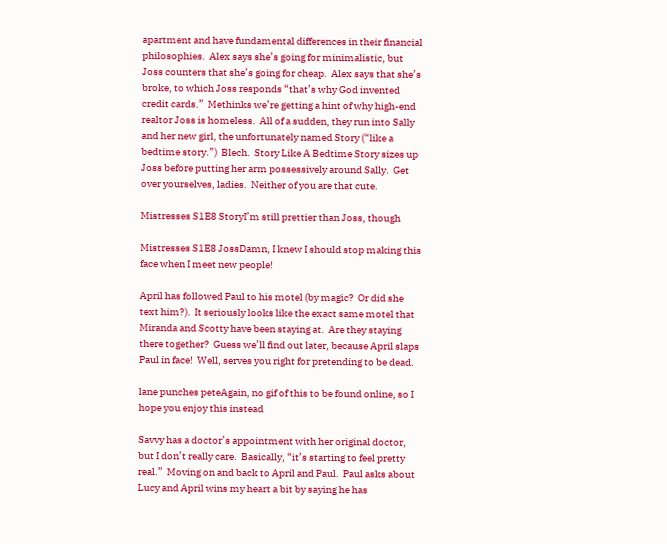apartment and have fundamental differences in their financial philosophies.  Alex says she’s going for minimalistic, but Joss counters that she’s going for cheap.  Alex says that she’s broke, to which Joss responds “that’s why God invented credit cards.”  Methinks we’re getting a hint of why high-end realtor Joss is homeless.  All of a sudden, they run into Sally and her new girl, the unfortunately named Story (“like a bedtime story.”)  Blech.  Story Like A Bedtime Story sizes up Joss before putting her arm possessively around Sally.  Get over yourselves, ladies.  Neither of you are that cute.

Mistresses S1E8 StoryI’m still prettier than Joss, though

Mistresses S1E8 JossDamn, I knew I should stop making this face when I meet new people!

April has followed Paul to his motel (by magic?  Or did she text him?).  It seriously looks like the exact same motel that Miranda and Scotty have been staying at.  Are they staying there together?  Guess we’ll find out later, because April slaps Paul in face!  Well, serves you right for pretending to be dead.

lane punches peteAgain, no gif of this to be found online, so I hope you enjoy this instead

Savvy has a doctor’s appointment with her original doctor, but I don’t really care.  Basically, “it’s starting to feel pretty real.”  Moving on and back to April and Paul.  Paul asks about Lucy and April wins my heart a bit by saying he has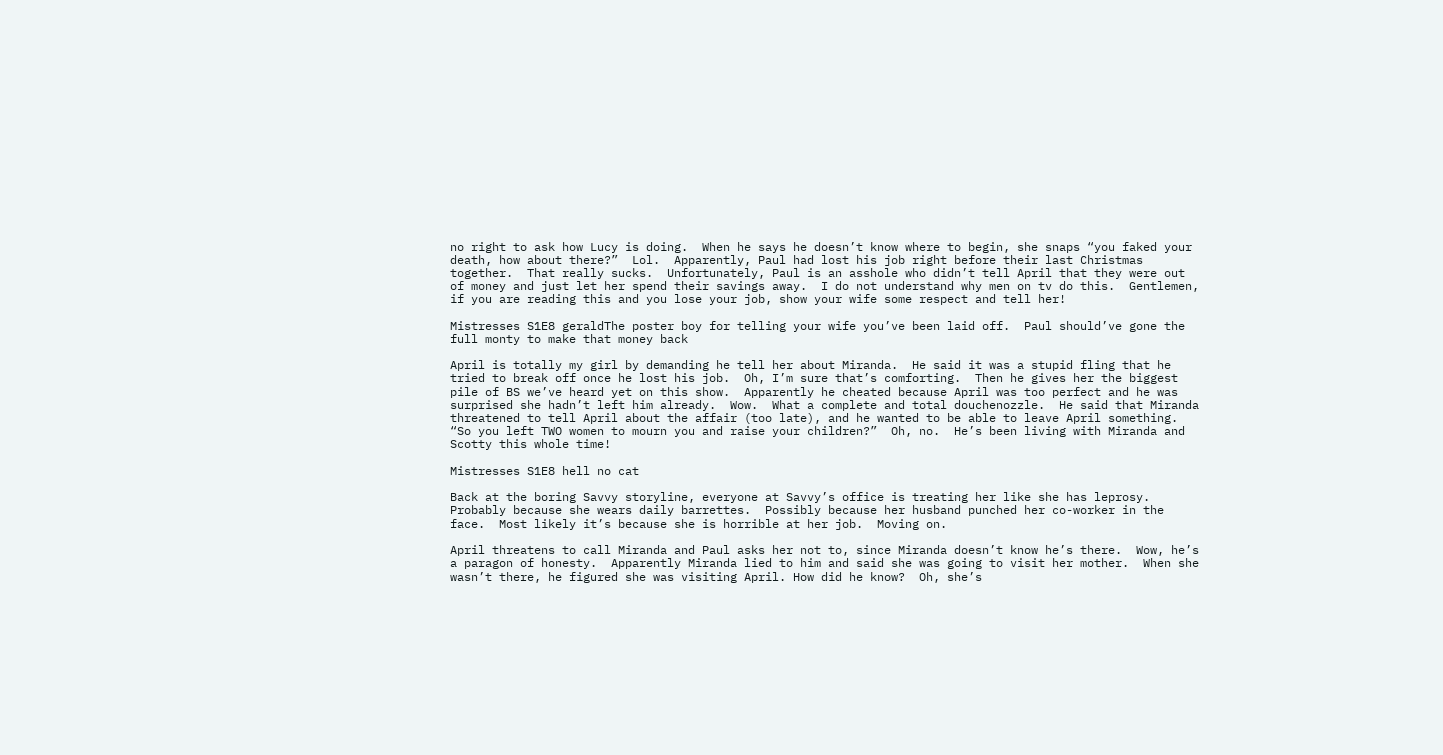no right to ask how Lucy is doing.  When he says he doesn’t know where to begin, she snaps “you faked your death, how about there?”  Lol.  Apparently, Paul had lost his job right before their last Christmas together.  That really sucks.  Unfortunately, Paul is an asshole who didn’t tell April that they were out of money and just let her spend their savings away.  I do not understand why men on tv do this.  Gentlemen, if you are reading this and you lose your job, show your wife some respect and tell her!

Mistresses S1E8 geraldThe poster boy for telling your wife you’ve been laid off.  Paul should’ve gone the full monty to make that money back

April is totally my girl by demanding he tell her about Miranda.  He said it was a stupid fling that he tried to break off once he lost his job.  Oh, I’m sure that’s comforting.  Then he gives her the biggest pile of BS we’ve heard yet on this show.  Apparently he cheated because April was too perfect and he was surprised she hadn’t left him already.  Wow.  What a complete and total douchenozzle.  He said that Miranda threatened to tell April about the affair (too late), and he wanted to be able to leave April something.  “So you left TWO women to mourn you and raise your children?”  Oh, no.  He’s been living with Miranda and Scotty this whole time!

Mistresses S1E8 hell no cat

Back at the boring Savvy storyline, everyone at Savvy’s office is treating her like she has leprosy.  Probably because she wears daily barrettes.  Possibly because her husband punched her co-worker in the face.  Most likely it’s because she is horrible at her job.  Moving on.

April threatens to call Miranda and Paul asks her not to, since Miranda doesn’t know he’s there.  Wow, he’s a paragon of honesty.  Apparently Miranda lied to him and said she was going to visit her mother.  When she wasn’t there, he figured she was visiting April. How did he know?  Oh, she’s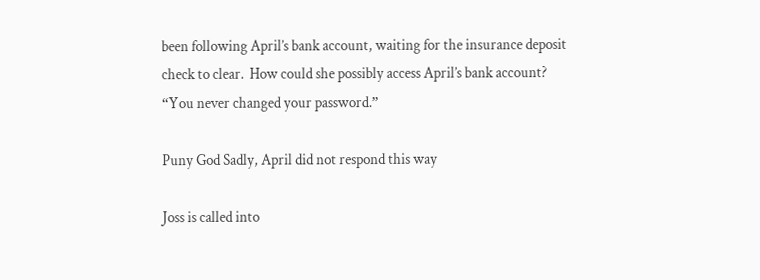been following April’s bank account, waiting for the insurance deposit check to clear.  How could she possibly access April’s bank account?  “You never changed your password.”

Puny God Sadly, April did not respond this way

Joss is called into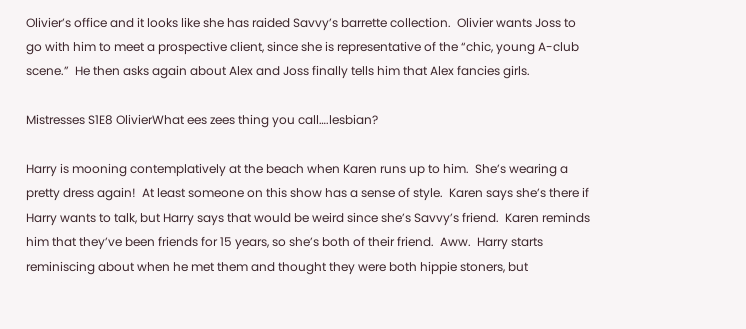Olivier’s office and it looks like she has raided Savvy’s barrette collection.  Olivier wants Joss to go with him to meet a prospective client, since she is representative of the “chic, young A-club scene.”  He then asks again about Alex and Joss finally tells him that Alex fancies girls.

Mistresses S1E8 OlivierWhat ees zees thing you call….lesbian?

Harry is mooning contemplatively at the beach when Karen runs up to him.  She’s wearing a pretty dress again!  At least someone on this show has a sense of style.  Karen says she’s there if Harry wants to talk, but Harry says that would be weird since she’s Savvy’s friend.  Karen reminds him that they’ve been friends for 15 years, so she’s both of their friend.  Aww.  Harry starts reminiscing about when he met them and thought they were both hippie stoners, but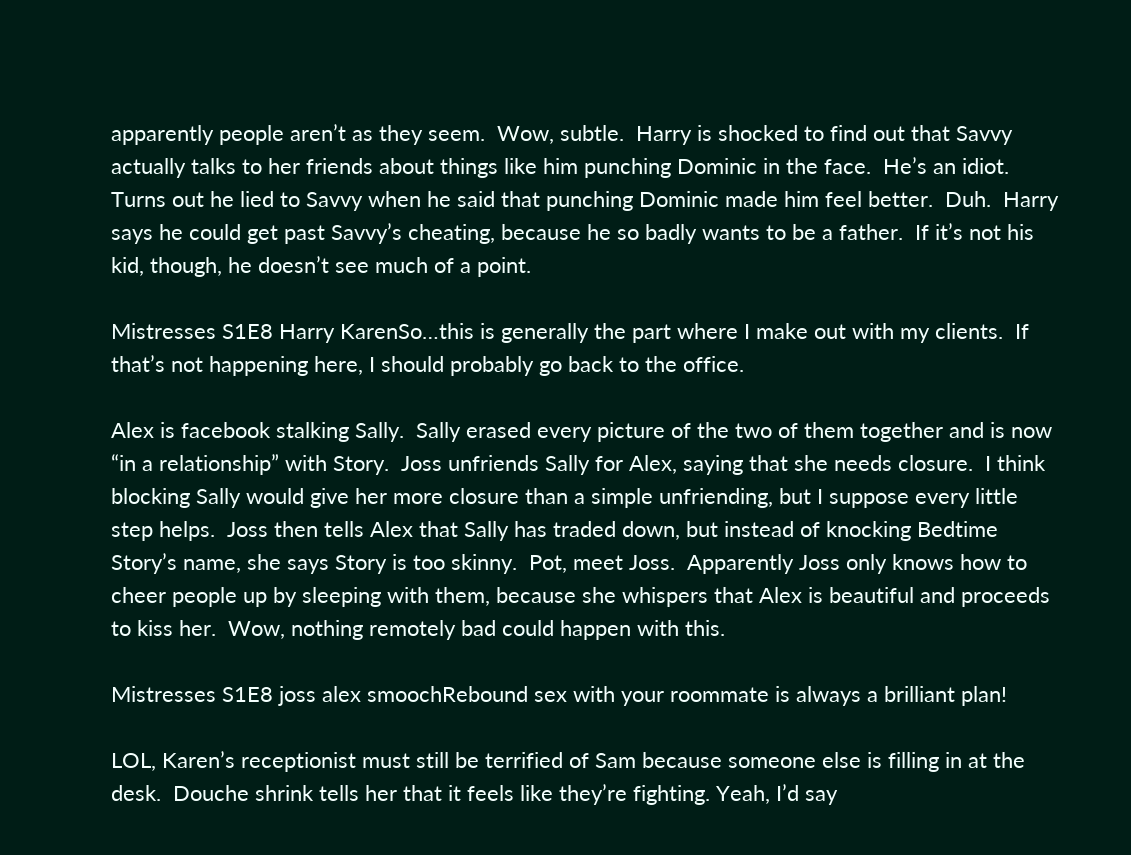apparently people aren’t as they seem.  Wow, subtle.  Harry is shocked to find out that Savvy actually talks to her friends about things like him punching Dominic in the face.  He’s an idiot.  Turns out he lied to Savvy when he said that punching Dominic made him feel better.  Duh.  Harry says he could get past Savvy’s cheating, because he so badly wants to be a father.  If it’s not his kid, though, he doesn’t see much of a point.

Mistresses S1E8 Harry KarenSo…this is generally the part where I make out with my clients.  If that’s not happening here, I should probably go back to the office.

Alex is facebook stalking Sally.  Sally erased every picture of the two of them together and is now “in a relationship” with Story.  Joss unfriends Sally for Alex, saying that she needs closure.  I think blocking Sally would give her more closure than a simple unfriending, but I suppose every little step helps.  Joss then tells Alex that Sally has traded down, but instead of knocking Bedtime Story’s name, she says Story is too skinny.  Pot, meet Joss.  Apparently Joss only knows how to cheer people up by sleeping with them, because she whispers that Alex is beautiful and proceeds to kiss her.  Wow, nothing remotely bad could happen with this.

Mistresses S1E8 joss alex smoochRebound sex with your roommate is always a brilliant plan!

LOL, Karen’s receptionist must still be terrified of Sam because someone else is filling in at the desk.  Douche shrink tells her that it feels like they’re fighting. Yeah, I’d say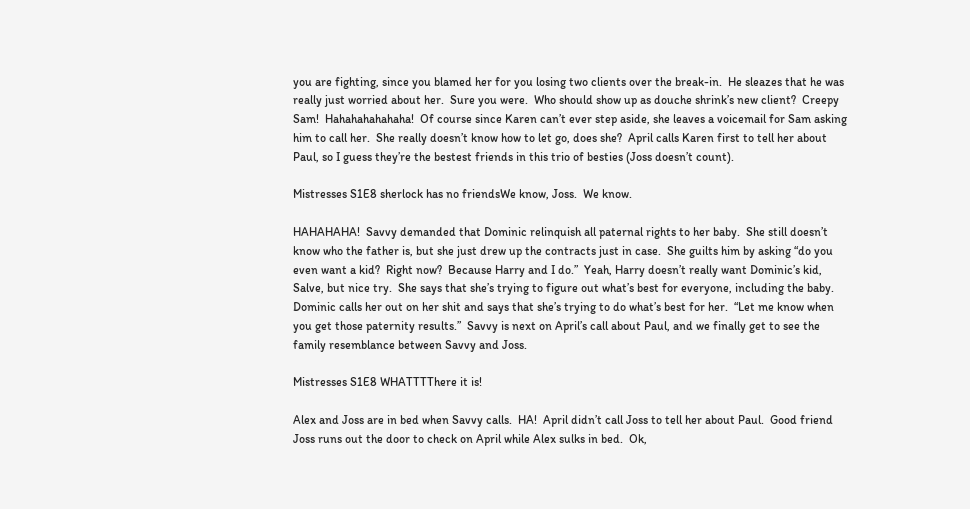you are fighting, since you blamed her for you losing two clients over the break-in.  He sleazes that he was really just worried about her.  Sure you were.  Who should show up as douche shrink’s new client?  Creepy Sam!  Hahahahahahaha!  Of course since Karen can’t ever step aside, she leaves a voicemail for Sam asking him to call her.  She really doesn’t know how to let go, does she?  April calls Karen first to tell her about Paul, so I guess they’re the bestest friends in this trio of besties (Joss doesn’t count).

Mistresses S1E8 sherlock has no friendsWe know, Joss.  We know.

HAHAHAHA!  Savvy demanded that Dominic relinquish all paternal rights to her baby.  She still doesn’t know who the father is, but she just drew up the contracts just in case.  She guilts him by asking “do you even want a kid?  Right now?  Because Harry and I do.”  Yeah, Harry doesn’t really want Dominic’s kid, Salve, but nice try.  She says that she’s trying to figure out what’s best for everyone, including the baby.  Dominic calls her out on her shit and says that she’s trying to do what’s best for her.  “Let me know when you get those paternity results.”  Savvy is next on April’s call about Paul, and we finally get to see the family resemblance between Savvy and Joss.

Mistresses S1E8 WHATTTThere it is!

Alex and Joss are in bed when Savvy calls.  HA!  April didn’t call Joss to tell her about Paul.  Good friend Joss runs out the door to check on April while Alex sulks in bed.  Ok,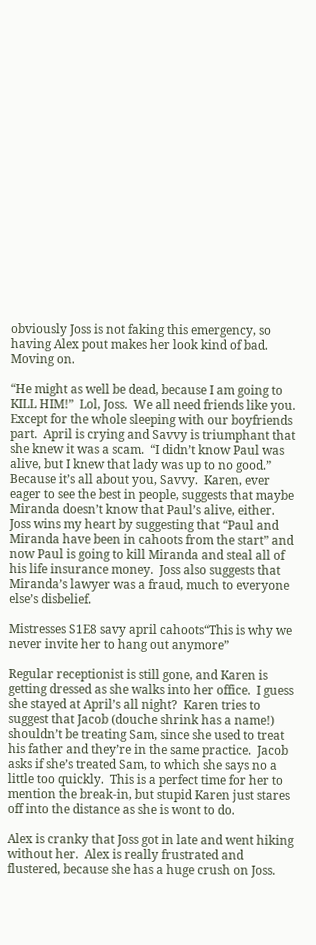obviously Joss is not faking this emergency, so having Alex pout makes her look kind of bad.  Moving on.

“He might as well be dead, because I am going to KILL HIM!”  Lol, Joss.  We all need friends like you.  Except for the whole sleeping with our boyfriends part.  April is crying and Savvy is triumphant that she knew it was a scam.  “I didn’t know Paul was alive, but I knew that lady was up to no good.”  Because it’s all about you, Savvy.  Karen, ever eager to see the best in people, suggests that maybe Miranda doesn’t know that Paul’s alive, either.  Joss wins my heart by suggesting that “Paul and Miranda have been in cahoots from the start” and now Paul is going to kill Miranda and steal all of his life insurance money.  Joss also suggests that Miranda’s lawyer was a fraud, much to everyone else’s disbelief.

Mistresses S1E8 savy april cahoots“This is why we never invite her to hang out anymore”

Regular receptionist is still gone, and Karen is getting dressed as she walks into her office.  I guess she stayed at April’s all night?  Karen tries to suggest that Jacob (douche shrink has a name!) shouldn’t be treating Sam, since she used to treat his father and they’re in the same practice.  Jacob asks if she’s treated Sam, to which she says no a little too quickly.  This is a perfect time for her to mention the break-in, but stupid Karen just stares off into the distance as she is wont to do.

Alex is cranky that Joss got in late and went hiking without her.  Alex is really frustrated and flustered, because she has a huge crush on Joss.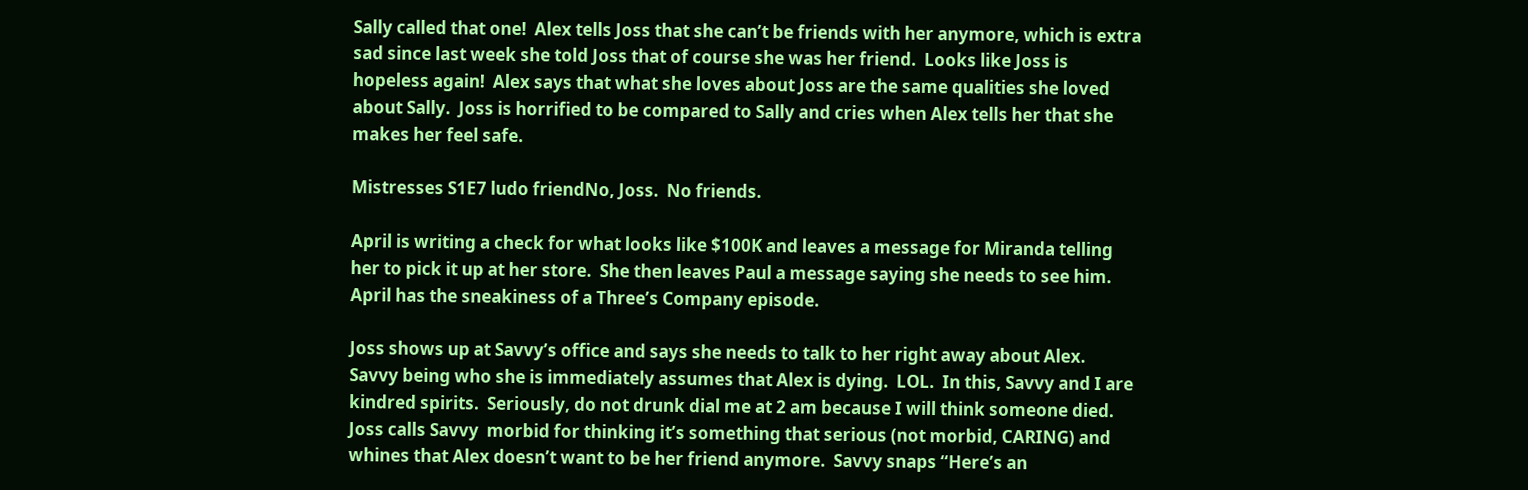Sally called that one!  Alex tells Joss that she can’t be friends with her anymore, which is extra sad since last week she told Joss that of course she was her friend.  Looks like Joss is hopeless again!  Alex says that what she loves about Joss are the same qualities she loved about Sally.  Joss is horrified to be compared to Sally and cries when Alex tells her that she makes her feel safe.

Mistresses S1E7 ludo friendNo, Joss.  No friends.

April is writing a check for what looks like $100K and leaves a message for Miranda telling her to pick it up at her store.  She then leaves Paul a message saying she needs to see him.  April has the sneakiness of a Three’s Company episode.

Joss shows up at Savvy’s office and says she needs to talk to her right away about Alex.  Savvy being who she is immediately assumes that Alex is dying.  LOL.  In this, Savvy and I are kindred spirits.  Seriously, do not drunk dial me at 2 am because I will think someone died.  Joss calls Savvy  morbid for thinking it’s something that serious (not morbid, CARING) and whines that Alex doesn’t want to be her friend anymore.  Savvy snaps “Here’s an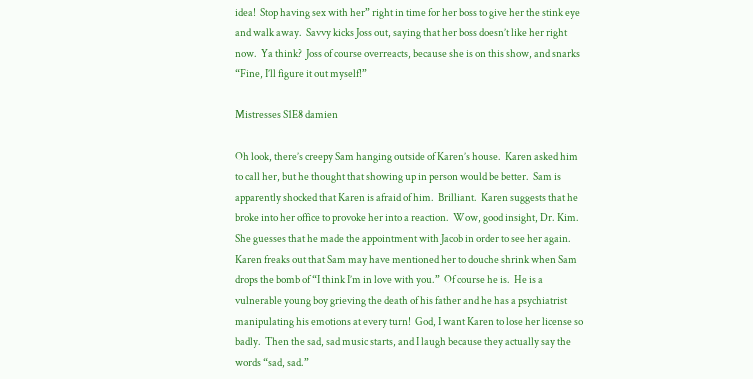idea!  Stop having sex with her” right in time for her boss to give her the stink eye and walk away.  Savvy kicks Joss out, saying that her boss doesn’t like her right now.  Ya think?  Joss of course overreacts, because she is on this show, and snarks “Fine, I’ll figure it out myself!”

Mistresses S1E8 damien

Oh look, there’s creepy Sam hanging outside of Karen’s house.  Karen asked him to call her, but he thought that showing up in person would be better.  Sam is apparently shocked that Karen is afraid of him.  Brilliant.  Karen suggests that he broke into her office to provoke her into a reaction.  Wow, good insight, Dr. Kim.  She guesses that he made the appointment with Jacob in order to see her again.  Karen freaks out that Sam may have mentioned her to douche shrink when Sam drops the bomb of “I think I’m in love with you.”  Of course he is.  He is a vulnerable young boy grieving the death of his father and he has a psychiatrist manipulating his emotions at every turn!  God, I want Karen to lose her license so badly.  Then the sad, sad music starts, and I laugh because they actually say the words “sad, sad.”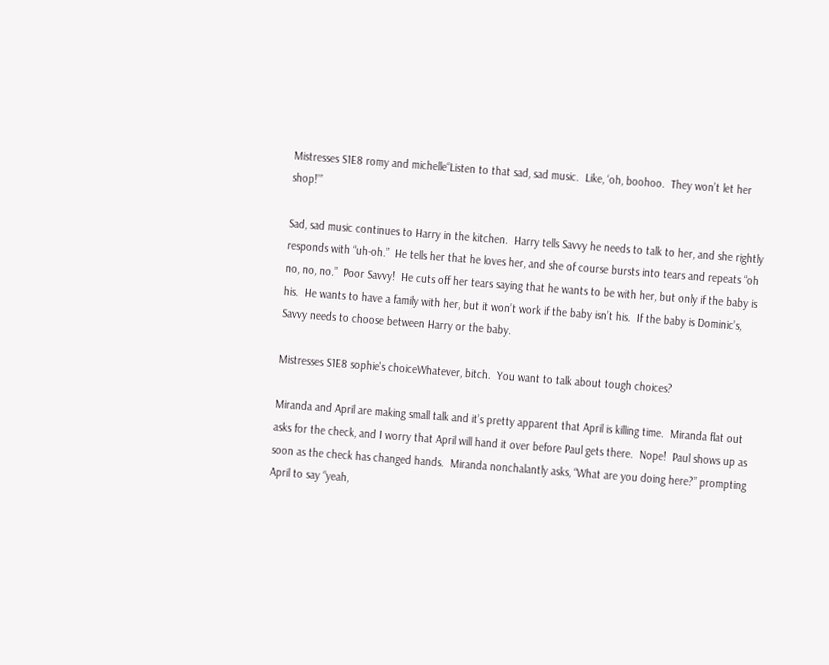Mistresses S1E8 romy and michelle“Listen to that sad, sad music.  Like, ‘oh, boohoo.  They won’t let her shop!’”

Sad, sad music continues to Harry in the kitchen.  Harry tells Savvy he needs to talk to her, and she rightly responds with “uh-oh.”  He tells her that he loves her, and she of course bursts into tears and repeats “oh no, no, no.”  Poor Savvy!  He cuts off her tears saying that he wants to be with her, but only if the baby is his.  He wants to have a family with her, but it won’t work if the baby isn’t his.  If the baby is Dominic’s, Savvy needs to choose between Harry or the baby.

Mistresses S1E8 sophie's choiceWhatever, bitch.  You want to talk about tough choices?

Miranda and April are making small talk and it’s pretty apparent that April is killing time.  Miranda flat out asks for the check, and I worry that April will hand it over before Paul gets there.  Nope!  Paul shows up as soon as the check has changed hands.  Miranda nonchalantly asks, “What are you doing here?” prompting April to say “yeah,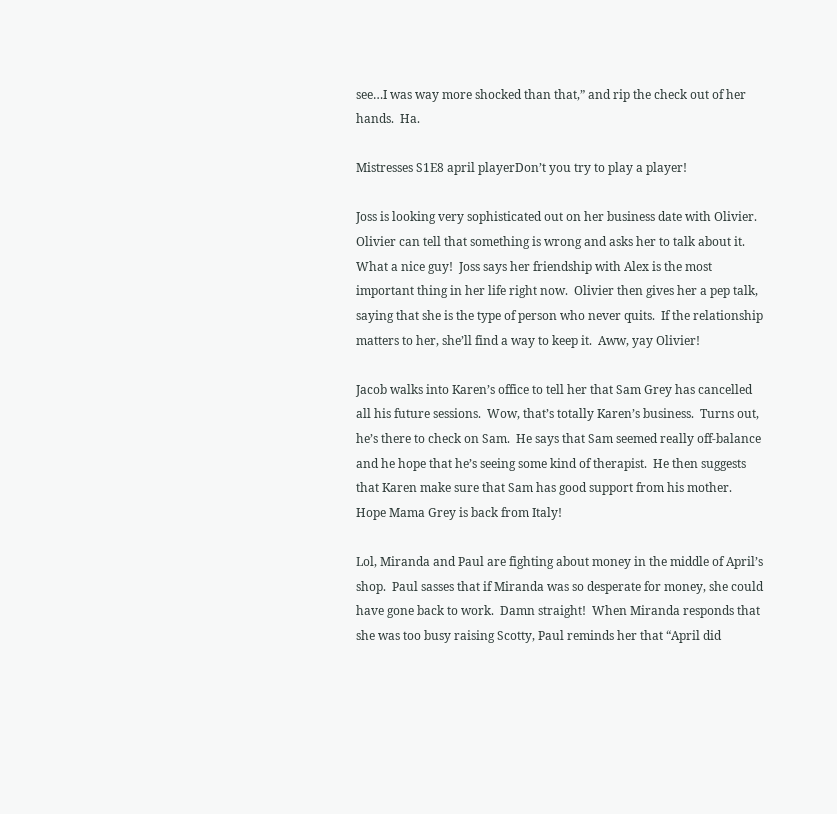see…I was way more shocked than that,” and rip the check out of her hands.  Ha.

Mistresses S1E8 april playerDon’t you try to play a player!

Joss is looking very sophisticated out on her business date with Olivier.  Olivier can tell that something is wrong and asks her to talk about it.  What a nice guy!  Joss says her friendship with Alex is the most important thing in her life right now.  Olivier then gives her a pep talk, saying that she is the type of person who never quits.  If the relationship matters to her, she’ll find a way to keep it.  Aww, yay Olivier!

Jacob walks into Karen’s office to tell her that Sam Grey has cancelled all his future sessions.  Wow, that’s totally Karen’s business.  Turns out, he’s there to check on Sam.  He says that Sam seemed really off-balance and he hope that he’s seeing some kind of therapist.  He then suggests that Karen make sure that Sam has good support from his mother.  Hope Mama Grey is back from Italy!

Lol, Miranda and Paul are fighting about money in the middle of April’s shop.  Paul sasses that if Miranda was so desperate for money, she could have gone back to work.  Damn straight!  When Miranda responds that she was too busy raising Scotty, Paul reminds her that “April did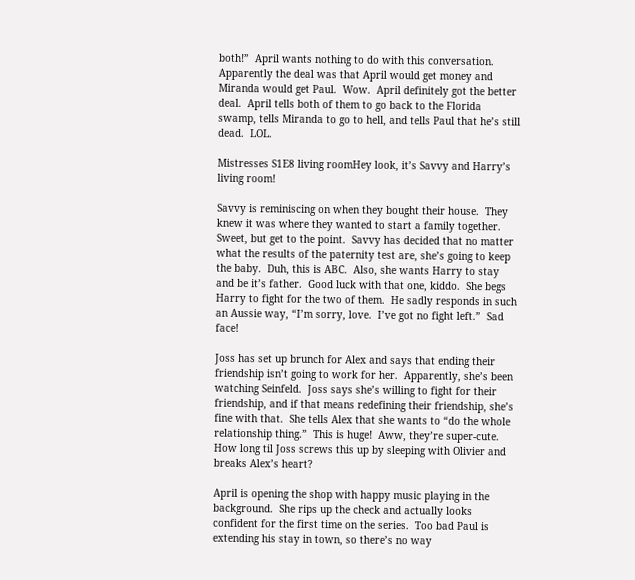both!”  April wants nothing to do with this conversation.  Apparently the deal was that April would get money and Miranda would get Paul.  Wow.  April definitely got the better deal.  April tells both of them to go back to the Florida swamp, tells Miranda to go to hell, and tells Paul that he’s still dead.  LOL.

Mistresses S1E8 living roomHey look, it’s Savvy and Harry’s living room!

Savvy is reminiscing on when they bought their house.  They knew it was where they wanted to start a family together.  Sweet, but get to the point.  Savvy has decided that no matter what the results of the paternity test are, she’s going to keep the baby.  Duh, this is ABC.  Also, she wants Harry to stay and be it’s father.  Good luck with that one, kiddo.  She begs Harry to fight for the two of them.  He sadly responds in such an Aussie way, “I’m sorry, love.  I’ve got no fight left.”  Sad face!

Joss has set up brunch for Alex and says that ending their friendship isn’t going to work for her.  Apparently, she’s been watching Seinfeld.  Joss says she’s willing to fight for their friendship, and if that means redefining their friendship, she’s fine with that.  She tells Alex that she wants to “do the whole relationship thing.”  This is huge!  Aww, they’re super-cute.  How long til Joss screws this up by sleeping with Olivier and breaks Alex’s heart?

April is opening the shop with happy music playing in the background.  She rips up the check and actually looks confident for the first time on the series.  Too bad Paul is extending his stay in town, so there’s no way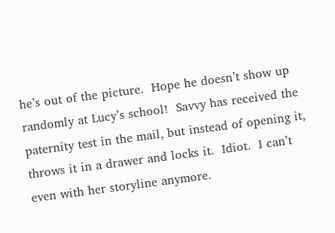he’s out of the picture.  Hope he doesn’t show up randomly at Lucy’s school!  Savvy has received the paternity test in the mail, but instead of opening it, throws it in a drawer and locks it.  Idiot.  I can’t even with her storyline anymore.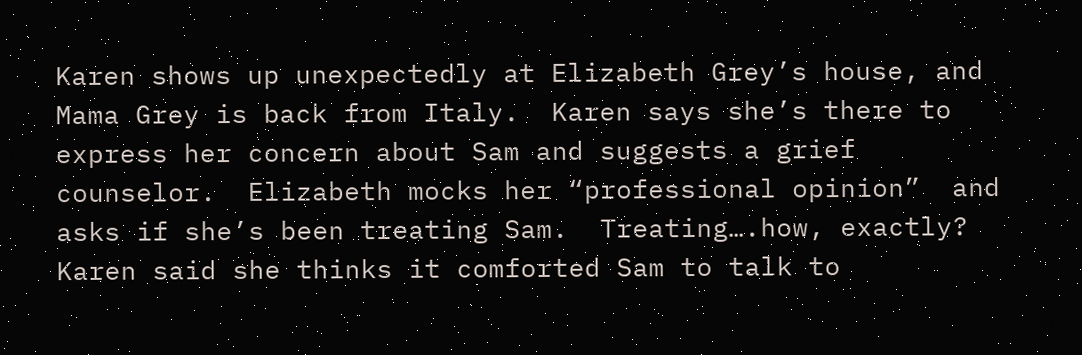Karen shows up unexpectedly at Elizabeth Grey’s house, and Mama Grey is back from Italy.  Karen says she’s there to express her concern about Sam and suggests a grief counselor.  Elizabeth mocks her “professional opinion”  and asks if she’s been treating Sam.  Treating….how, exactly?  Karen said she thinks it comforted Sam to talk to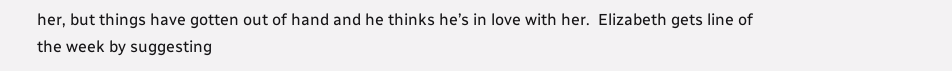her, but things have gotten out of hand and he thinks he’s in love with her.  Elizabeth gets line of the week by suggesting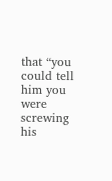that “you could tell him you were screwing his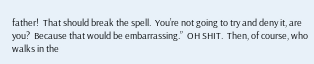father!  That should break the spell.  You’re not going to try and deny it, are you?  Because that would be embarrassing.”  OH SHIT.  Then, of course, who walks in the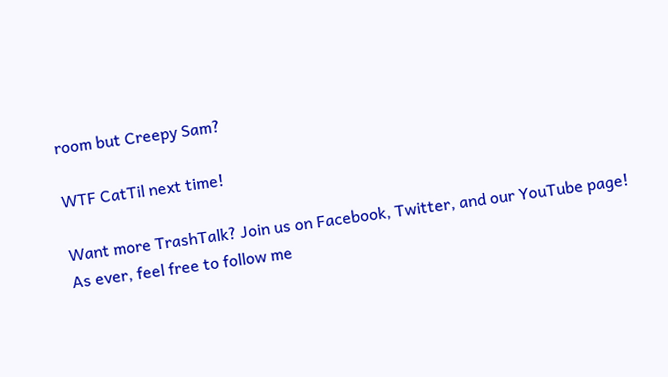room but Creepy Sam?

WTF CatTil next time!

Want more TrashTalk? Join us on Facebook, Twitter, and our YouTube page!  As ever, feel free to follow me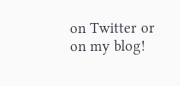on Twitter or on my blog!